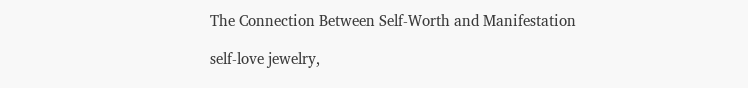The Connection Between Self-Worth and Manifestation

self-love jewelry,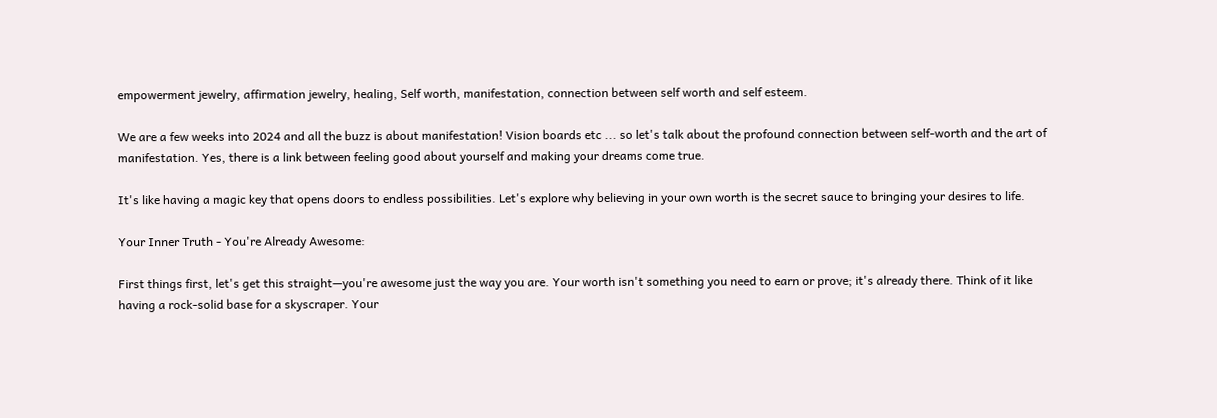empowerment jewelry, affirmation jewelry, healing, Self worth, manifestation, connection between self worth and self esteem.

We are a few weeks into 2024 and all the buzz is about manifestation! Vision boards etc ... so let's talk about the profound connection between self-worth and the art of manifestation. Yes, there is a link between feeling good about yourself and making your dreams come true.

It's like having a magic key that opens doors to endless possibilities. Let's explore why believing in your own worth is the secret sauce to bringing your desires to life.

Your Inner Truth - You're Already Awesome:

First things first, let's get this straight—you're awesome just the way you are. Your worth isn't something you need to earn or prove; it's already there. Think of it like having a rock-solid base for a skyscraper. Your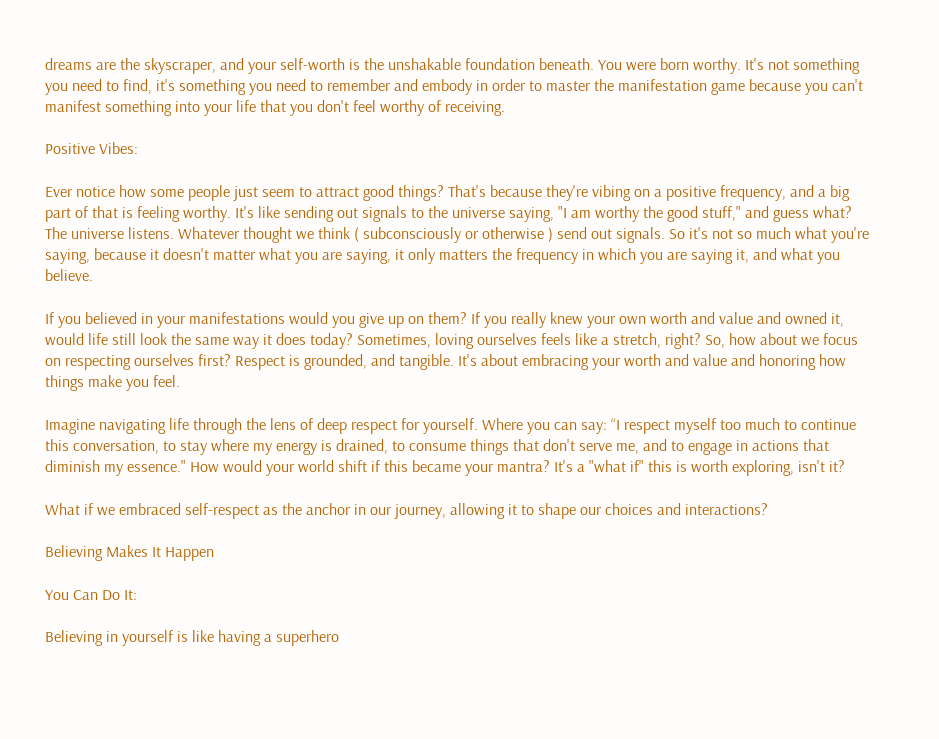dreams are the skyscraper, and your self-worth is the unshakable foundation beneath. You were born worthy. It's not something you need to find, it's something you need to remember and embody in order to master the manifestation game because you can't manifest something into your life that you don't feel worthy of receiving.

Positive Vibes:

Ever notice how some people just seem to attract good things? That's because they're vibing on a positive frequency, and a big part of that is feeling worthy. It's like sending out signals to the universe saying, "I am worthy the good stuff," and guess what? The universe listens. Whatever thought we think ( subconsciously or otherwise ) send out signals. So it's not so much what you're saying, because it doesn't matter what you are saying, it only matters the frequency in which you are saying it, and what you believe.

If you believed in your manifestations would you give up on them? If you really knew your own worth and value and owned it, would life still look the same way it does today? Sometimes, loving ourselves feels like a stretch, right? So, how about we focus on respecting ourselves first? Respect is grounded, and tangible. It's about embracing your worth and value and honoring how things make you feel.

Imagine navigating life through the lens of deep respect for yourself. Where you can say: “I respect myself too much to continue this conversation, to stay where my energy is drained, to consume things that don't serve me, and to engage in actions that diminish my essence." How would your world shift if this became your mantra? It's a "what if" this is worth exploring, isn't it?

What if we embraced self-respect as the anchor in our journey, allowing it to shape our choices and interactions?

Believing Makes It Happen

You Can Do It:

Believing in yourself is like having a superhero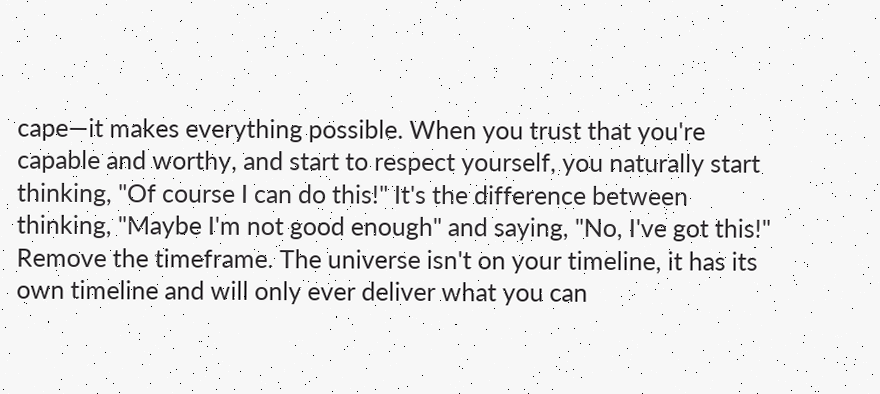cape—it makes everything possible. When you trust that you're capable and worthy, and start to respect yourself, you naturally start thinking, "Of course I can do this!" It's the difference between thinking, "Maybe I'm not good enough" and saying, "No, I've got this!" Remove the timeframe. The universe isn't on your timeline, it has its own timeline and will only ever deliver what you can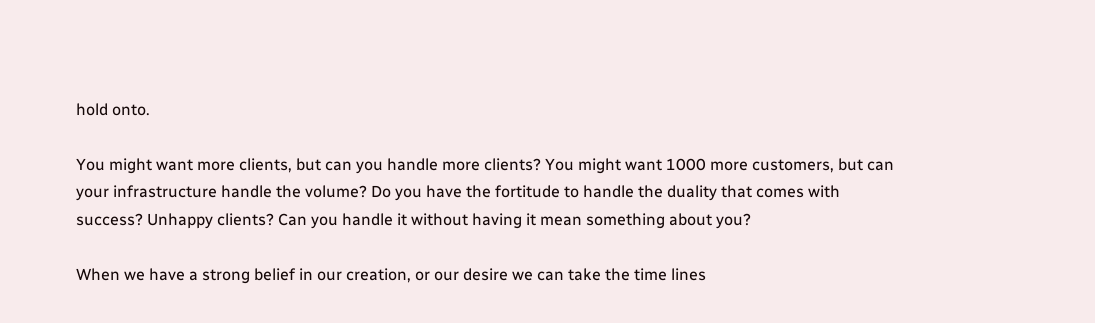hold onto.

You might want more clients, but can you handle more clients? You might want 1000 more customers, but can your infrastructure handle the volume? Do you have the fortitude to handle the duality that comes with success? Unhappy clients? Can you handle it without having it mean something about you?

When we have a strong belief in our creation, or our desire we can take the time lines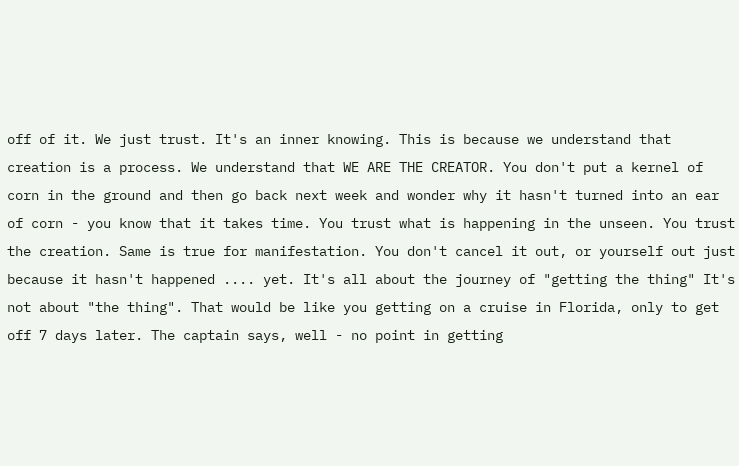off of it. We just trust. It's an inner knowing. This is because we understand that creation is a process. We understand that WE ARE THE CREATOR. You don't put a kernel of corn in the ground and then go back next week and wonder why it hasn't turned into an ear of corn - you know that it takes time. You trust what is happening in the unseen. You trust the creation. Same is true for manifestation. You don't cancel it out, or yourself out just because it hasn't happened .... yet. It's all about the journey of "getting the thing" It's not about "the thing". That would be like you getting on a cruise in Florida, only to get off 7 days later. The captain says, well - no point in getting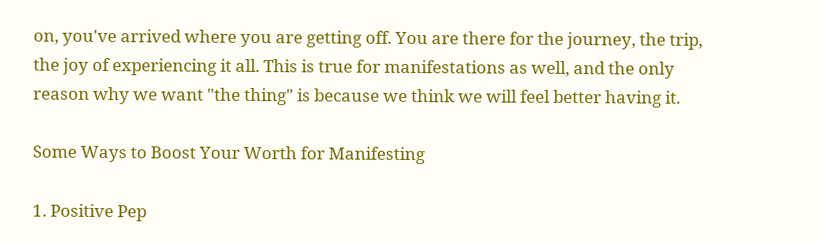on, you've arrived where you are getting off. You are there for the journey, the trip, the joy of experiencing it all. This is true for manifestations as well, and the only reason why we want "the thing" is because we think we will feel better having it.

Some Ways to Boost Your Worth for Manifesting

1. Positive Pep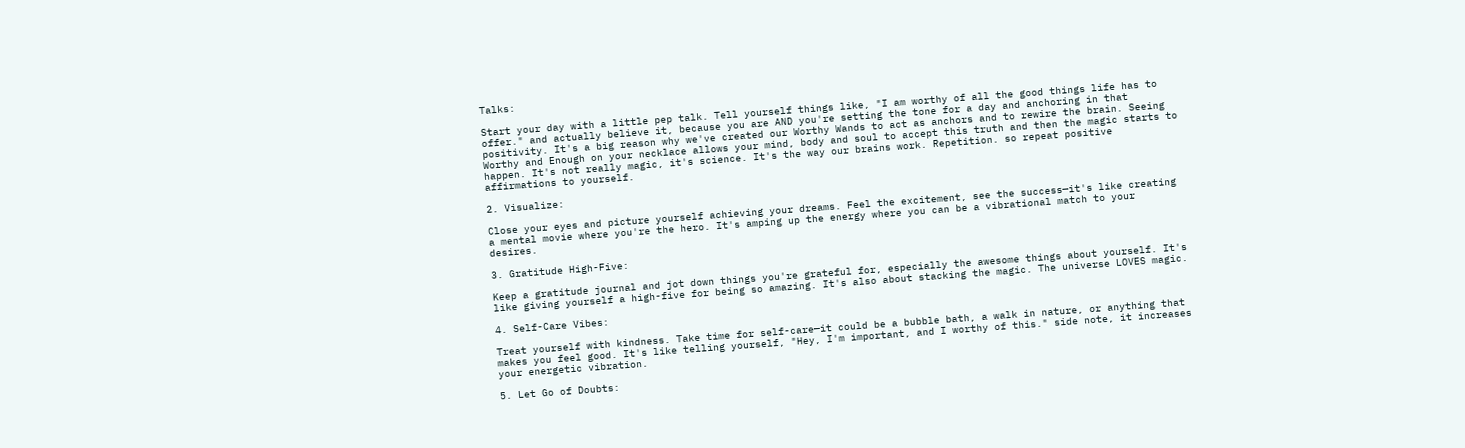Talks:

Start your day with a little pep talk. Tell yourself things like, "I am worthy of all the good things life has to offer." and actually believe it, because you are AND you're setting the tone for a day and anchoring in that positivity. It's a big reason why we've created our Worthy Wands to act as anchors and to rewire the brain. Seeing Worthy and Enough on your necklace allows your mind, body and soul to accept this truth and then the magic starts to happen. It's not really magic, it's science. It's the way our brains work. Repetition. so repeat positive affirmations to yourself.

2. Visualize:

Close your eyes and picture yourself achieving your dreams. Feel the excitement, see the success—it's like creating a mental movie where you're the hero. It's amping up the energy where you can be a vibrational match to your desires.

3. Gratitude High-Five:

Keep a gratitude journal and jot down things you're grateful for, especially the awesome things about yourself. It's like giving yourself a high-five for being so amazing. It's also about stacking the magic. The universe LOVES magic.

4. Self-Care Vibes:

Treat yourself with kindness. Take time for self-care—it could be a bubble bath, a walk in nature, or anything that makes you feel good. It's like telling yourself, "Hey, I'm important, and I worthy of this." side note, it increases your energetic vibration.

5. Let Go of Doubts: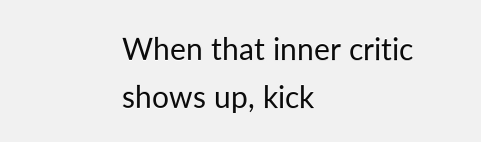When that inner critic shows up, kick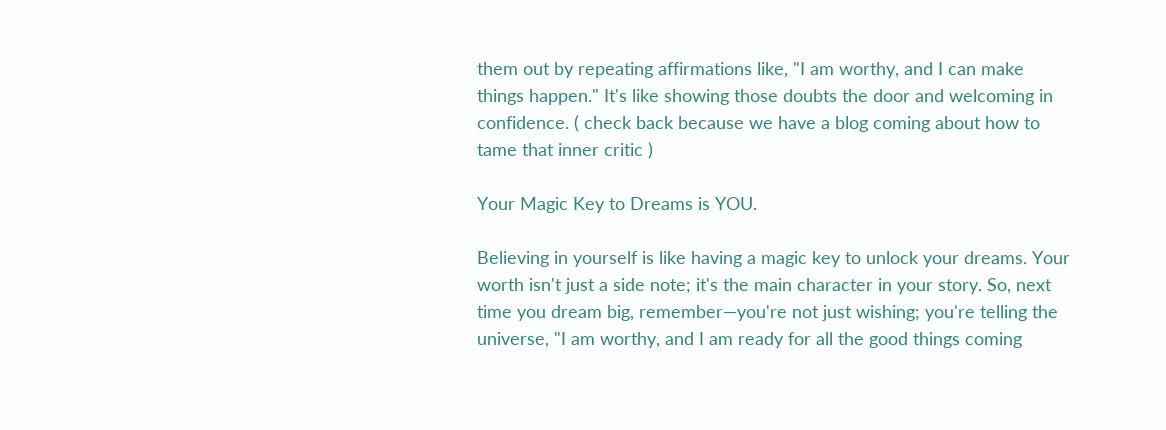them out by repeating affirmations like, "I am worthy, and I can make things happen." It's like showing those doubts the door and welcoming in confidence. ( check back because we have a blog coming about how to tame that inner critic )

Your Magic Key to Dreams is YOU.

Believing in yourself is like having a magic key to unlock your dreams. Your worth isn't just a side note; it's the main character in your story. So, next time you dream big, remember—you're not just wishing; you're telling the universe, "I am worthy, and I am ready for all the good things coming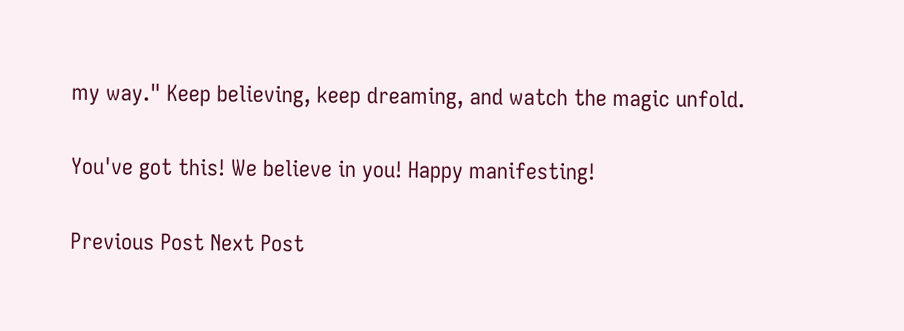my way." Keep believing, keep dreaming, and watch the magic unfold.

You've got this! We believe in you! Happy manifesting!

Previous Post Next Post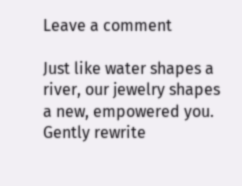Leave a comment

Just like water shapes a river, our jewelry shapes a new, empowered you. Gently rewrite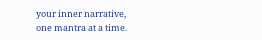your inner narrative, one mantra at a time.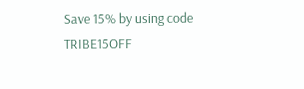Save 15% by using code TRIBE15OFF